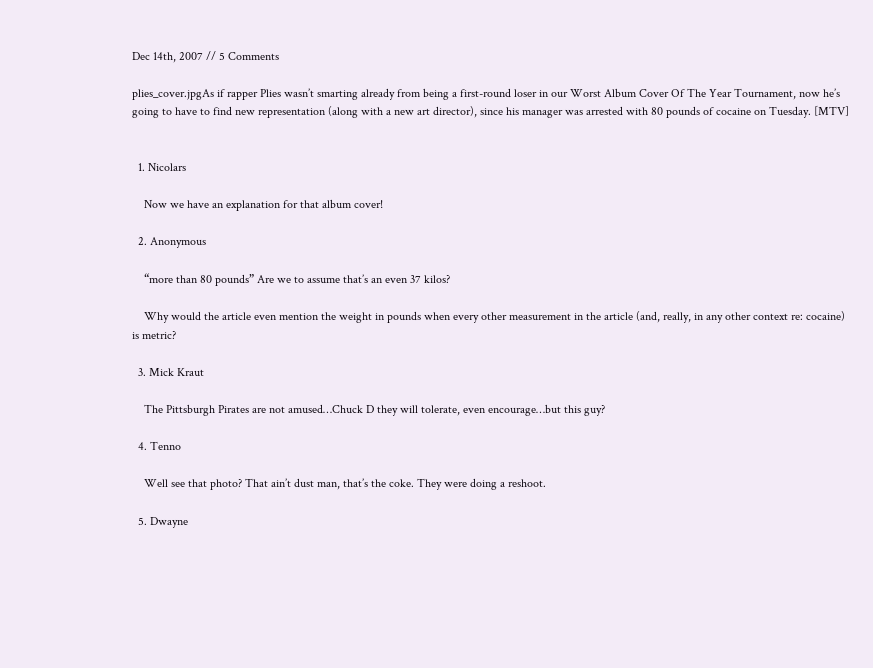Dec 14th, 2007 // 5 Comments

plies_cover.jpgAs if rapper Plies wasn’t smarting already from being a first-round loser in our Worst Album Cover Of The Year Tournament, now he’s going to have to find new representation (along with a new art director), since his manager was arrested with 80 pounds of cocaine on Tuesday. [MTV]


  1. Nicolars

    Now we have an explanation for that album cover!

  2. Anonymous

    “more than 80 pounds” Are we to assume that’s an even 37 kilos?

    Why would the article even mention the weight in pounds when every other measurement in the article (and, really, in any other context re: cocaine) is metric?

  3. Mick Kraut

    The Pittsburgh Pirates are not amused…Chuck D they will tolerate, even encourage…but this guy?

  4. Tenno

    Well see that photo? That ain’t dust man, that’s the coke. They were doing a reshoot.

  5. Dwayne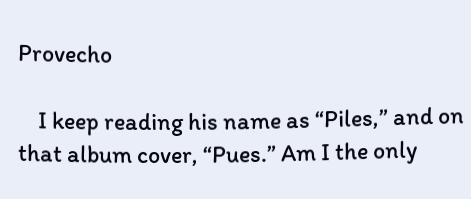Provecho

    I keep reading his name as “Piles,” and on that album cover, “Pues.” Am I the only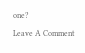one?

Leave A Comment